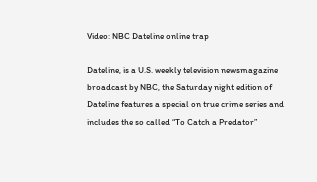Video: NBC Dateline online trap

Dateline, is a U.S. weekly television newsmagazine broadcast by NBC, the Saturday night edition of Dateline features a special on true crime series and includes the so called “To Catch a Predator”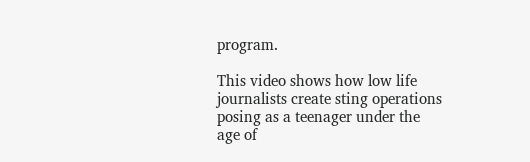program.

This video shows how low life journalists create sting operations posing as a teenager under the age of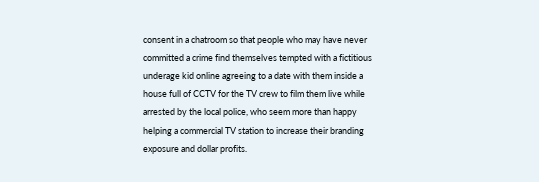consent in a chatroom so that people who may have never committed a crime find themselves tempted with a fictitious underage kid online agreeing to a date with them inside a house full of CCTV for the TV crew to film them live while arrested by the local police, who seem more than happy helping a commercial TV station to increase their branding exposure and dollar profits.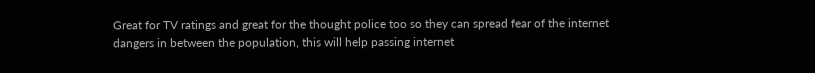Great for TV ratings and great for the thought police too so they can spread fear of the internet dangers in between the population, this will help passing internet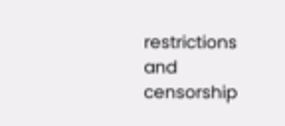restrictions and censorship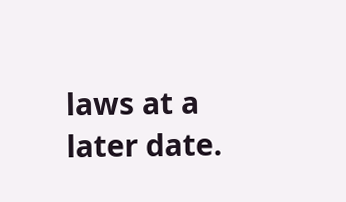laws at a later date.